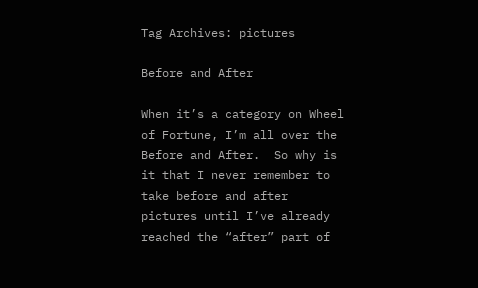Tag Archives: pictures

Before and After

When it’s a category on Wheel of Fortune, I’m all over the Before and After.  So why is it that I never remember to take before and after pictures until I’ve already reached the “after” part of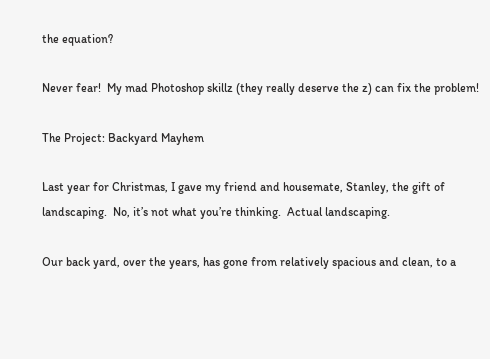the equation?

Never fear!  My mad Photoshop skillz (they really deserve the z) can fix the problem!

The Project: Backyard Mayhem

Last year for Christmas, I gave my friend and housemate, Stanley, the gift of landscaping.  No, it’s not what you’re thinking.  Actual landscaping.

Our back yard, over the years, has gone from relatively spacious and clean, to a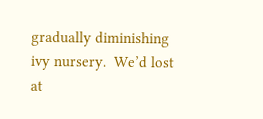gradually diminishing ivy nursery.  We’d lost at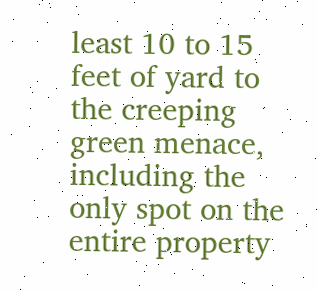least 10 to 15 feet of yard to the creeping green menace, including the only spot on the entire property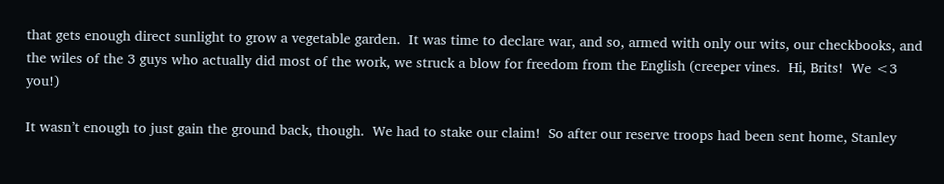that gets enough direct sunlight to grow a vegetable garden.  It was time to declare war, and so, armed with only our wits, our checkbooks, and the wiles of the 3 guys who actually did most of the work, we struck a blow for freedom from the English (creeper vines.  Hi, Brits!  We <3 you!)

It wasn’t enough to just gain the ground back, though.  We had to stake our claim!  So after our reserve troops had been sent home, Stanley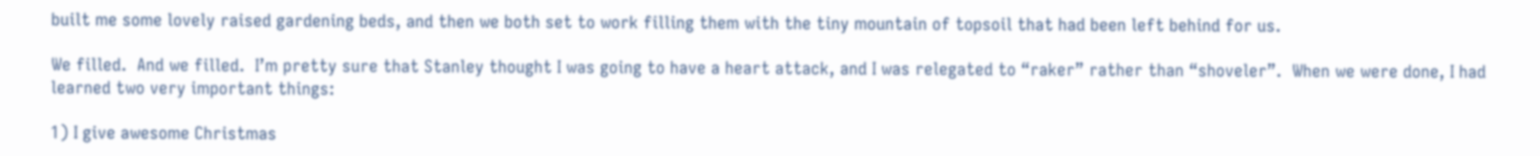built me some lovely raised gardening beds, and then we both set to work filling them with the tiny mountain of topsoil that had been left behind for us.

We filled.  And we filled.  I’m pretty sure that Stanley thought I was going to have a heart attack, and I was relegated to “raker” rather than “shoveler”.  When we were done, I had learned two very important things:

1) I give awesome Christmas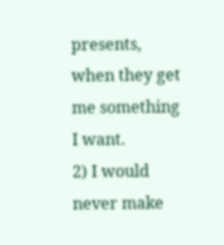presents, when they get me something I want.
2) I would never make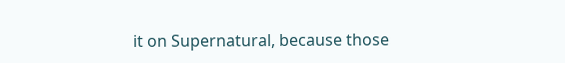it on Supernatural, because those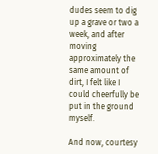dudes seem to dig up a grave or two a week, and after moving approximately the same amount of dirt, I felt like I could cheerfully be put in the ground myself.

And now, courtesy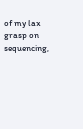of my lax grasp on sequencing,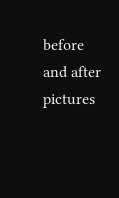before and after pictures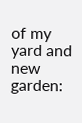of my yard and new garden: